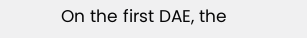On the first DAE, the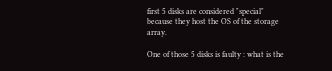first 5 disks are considered "special" because they host the OS of the storage array.

One of those 5 disks is faulty : what is the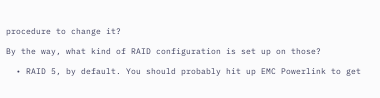procedure to change it?

By the way, what kind of RAID configuration is set up on those?

  • RAID 5, by default. You should probably hit up EMC Powerlink to get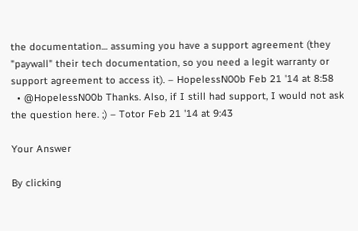the documentation... assuming you have a support agreement (they "paywall" their tech documentation, so you need a legit warranty or support agreement to access it). – HopelessN00b Feb 21 '14 at 8:58
  • @HopelessN00b Thanks. Also, if I still had support, I would not ask the question here. ;) – Totor Feb 21 '14 at 9:43

Your Answer

By clicking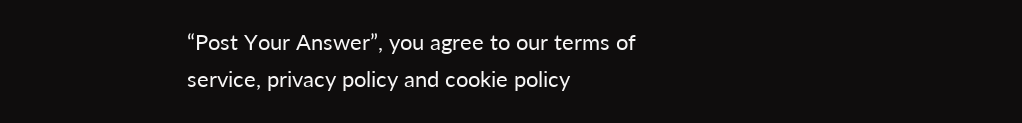“Post Your Answer”, you agree to our terms of service, privacy policy and cookie policy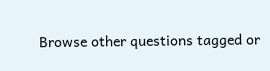Browse other questions tagged or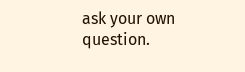ask your own question.